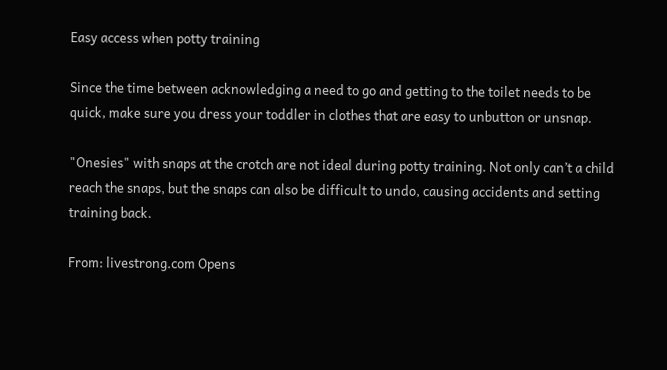Easy access when potty training

Since the time between acknowledging a need to go and getting to the toilet needs to be quick, make sure you dress your toddler in clothes that are easy to unbutton or unsnap.

"Onesies" with snaps at the crotch are not ideal during potty training. Not only can’t a child reach the snaps, but the snaps can also be difficult to undo, causing accidents and setting training back.

From: livestrong.com Opens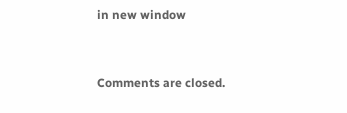in new window


Comments are closed.